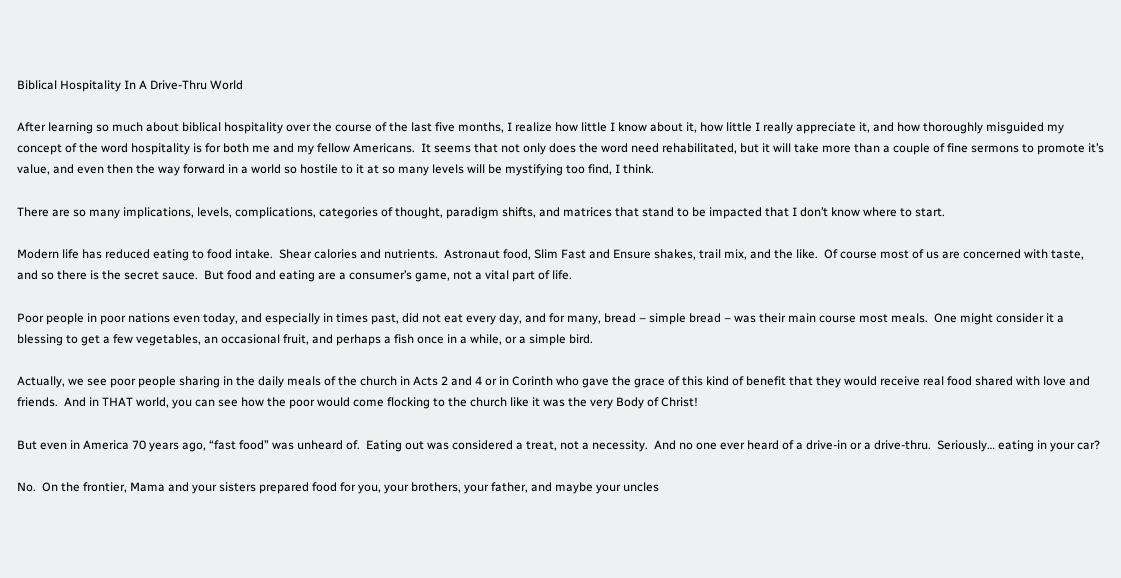Biblical Hospitality In A Drive-Thru World

After learning so much about biblical hospitality over the course of the last five months, I realize how little I know about it, how little I really appreciate it, and how thoroughly misguided my concept of the word hospitality is for both me and my fellow Americans.  It seems that not only does the word need rehabilitated, but it will take more than a couple of fine sermons to promote it’s value, and even then the way forward in a world so hostile to it at so many levels will be mystifying too find, I think.

There are so many implications, levels, complications, categories of thought, paradigm shifts, and matrices that stand to be impacted that I don’t know where to start.

Modern life has reduced eating to food intake.  Shear calories and nutrients.  Astronaut food, Slim Fast and Ensure shakes, trail mix, and the like.  Of course most of us are concerned with taste, and so there is the secret sauce.  But food and eating are a consumer’s game, not a vital part of life.

Poor people in poor nations even today, and especially in times past, did not eat every day, and for many, bread – simple bread – was their main course most meals.  One might consider it a blessing to get a few vegetables, an occasional fruit, and perhaps a fish once in a while, or a simple bird.

Actually, we see poor people sharing in the daily meals of the church in Acts 2 and 4 or in Corinth who gave the grace of this kind of benefit that they would receive real food shared with love and friends.  And in THAT world, you can see how the poor would come flocking to the church like it was the very Body of Christ!

But even in America 70 years ago, “fast food” was unheard of.  Eating out was considered a treat, not a necessity.  And no one ever heard of a drive-in or a drive-thru.  Seriously… eating in your car?

No.  On the frontier, Mama and your sisters prepared food for you, your brothers, your father, and maybe your uncles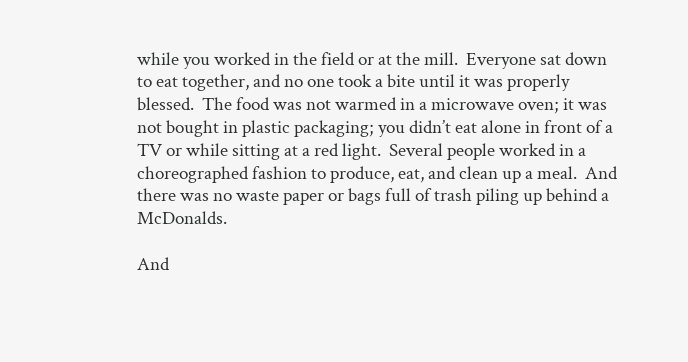while you worked in the field or at the mill.  Everyone sat down to eat together, and no one took a bite until it was properly blessed.  The food was not warmed in a microwave oven; it was not bought in plastic packaging; you didn’t eat alone in front of a TV or while sitting at a red light.  Several people worked in a choreographed fashion to produce, eat, and clean up a meal.  And there was no waste paper or bags full of trash piling up behind a McDonalds.

And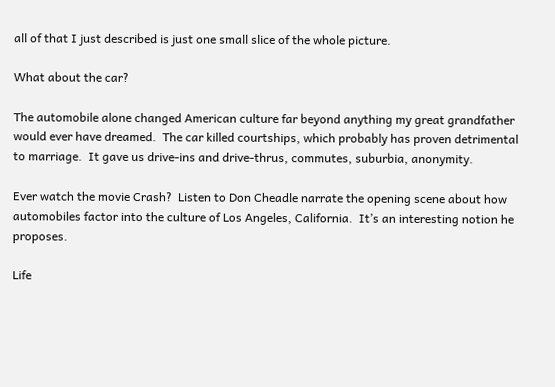all of that I just described is just one small slice of the whole picture.

What about the car?

The automobile alone changed American culture far beyond anything my great grandfather would ever have dreamed.  The car killed courtships, which probably has proven detrimental to marriage.  It gave us drive-ins and drive-thrus, commutes, suburbia, anonymity.

Ever watch the movie Crash?  Listen to Don Cheadle narrate the opening scene about how automobiles factor into the culture of Los Angeles, California.  It’s an interesting notion he proposes.

Life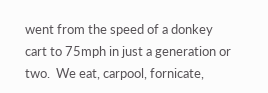went from the speed of a donkey cart to 75mph in just a generation or two.  We eat, carpool, fornicate,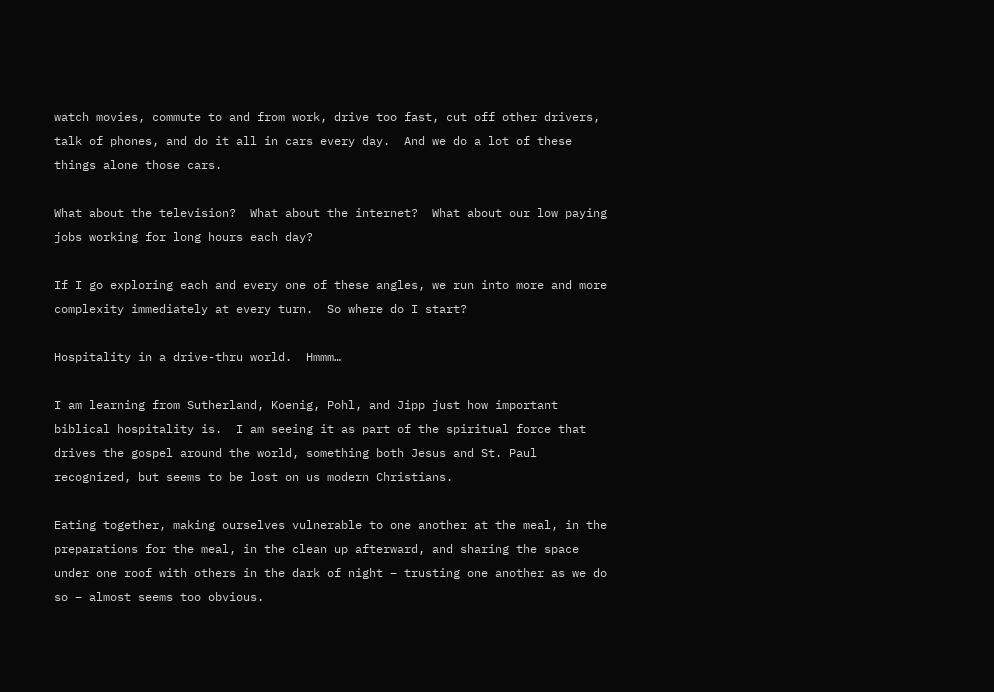watch movies, commute to and from work, drive too fast, cut off other drivers, talk of phones, and do it all in cars every day.  And we do a lot of these things alone those cars.

What about the television?  What about the internet?  What about our low paying jobs working for long hours each day?

If I go exploring each and every one of these angles, we run into more and more complexity immediately at every turn.  So where do I start?

Hospitality in a drive-thru world.  Hmmm…

I am learning from Sutherland, Koenig, Pohl, and Jipp just how important biblical hospitality is.  I am seeing it as part of the spiritual force that drives the gospel around the world, something both Jesus and St. Paul recognized, but seems to be lost on us modern Christians.

Eating together, making ourselves vulnerable to one another at the meal, in the preparations for the meal, in the clean up afterward, and sharing the space under one roof with others in the dark of night – trusting one another as we do so – almost seems too obvious.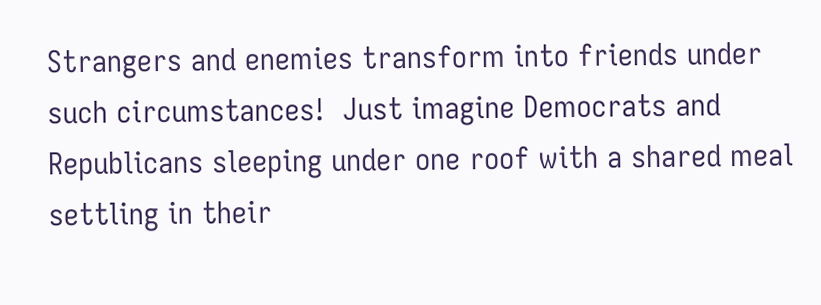Strangers and enemies transform into friends under such circumstances!  Just imagine Democrats and Republicans sleeping under one roof with a shared meal settling in their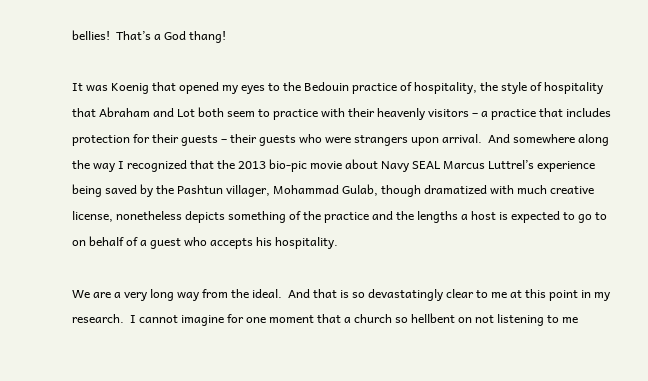bellies!  That’s a God thang!

It was Koenig that opened my eyes to the Bedouin practice of hospitality, the style of hospitality that Abraham and Lot both seem to practice with their heavenly visitors – a practice that includes protection for their guests – their guests who were strangers upon arrival.  And somewhere along the way I recognized that the 2013 bio-pic movie about Navy SEAL Marcus Luttrel’s experience being saved by the Pashtun villager, Mohammad Gulab, though dramatized with much creative license, nonetheless depicts something of the practice and the lengths a host is expected to go to on behalf of a guest who accepts his hospitality.

We are a very long way from the ideal.  And that is so devastatingly clear to me at this point in my research.  I cannot imagine for one moment that a church so hellbent on not listening to me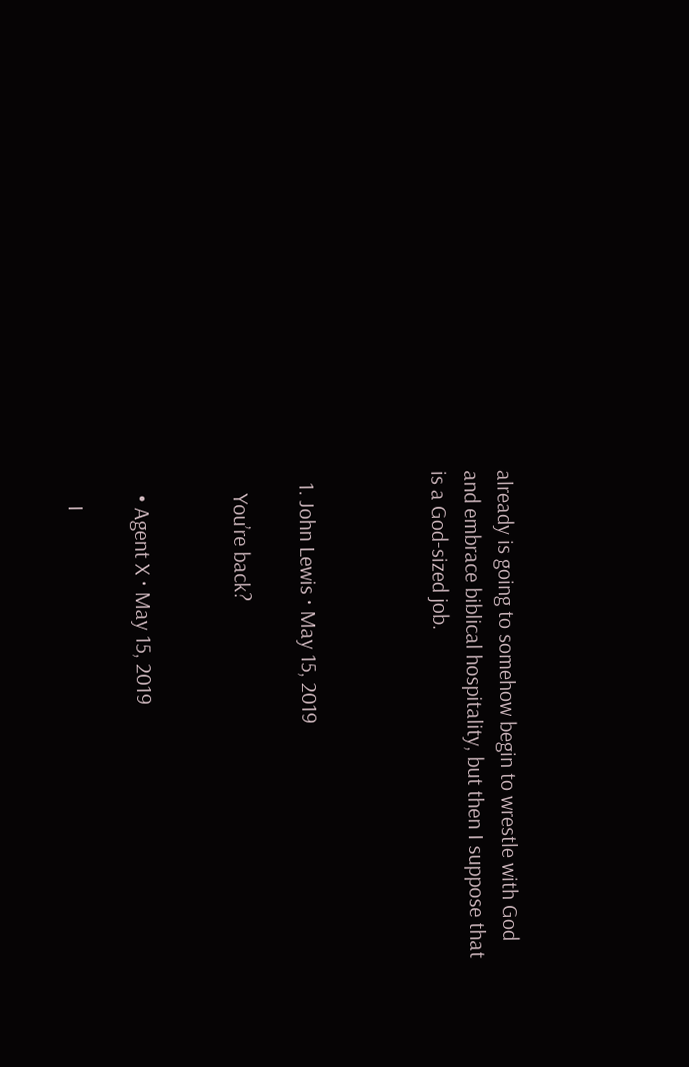already is going to somehow begin to wrestle with God and embrace biblical hospitality, but then I suppose that is a God-sized job.



  1. John Lewis · May 15, 2019

    You’re back?


    • Agent X · May 15, 2019

      I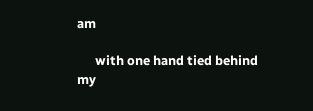am

      with one hand tied behind my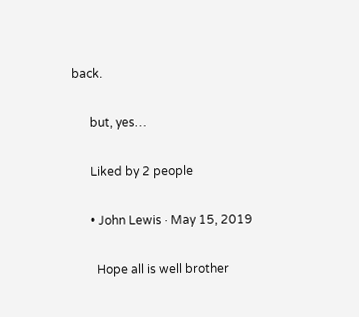back.

      but, yes…

      Liked by 2 people

      • John Lewis · May 15, 2019

        Hope all is well brother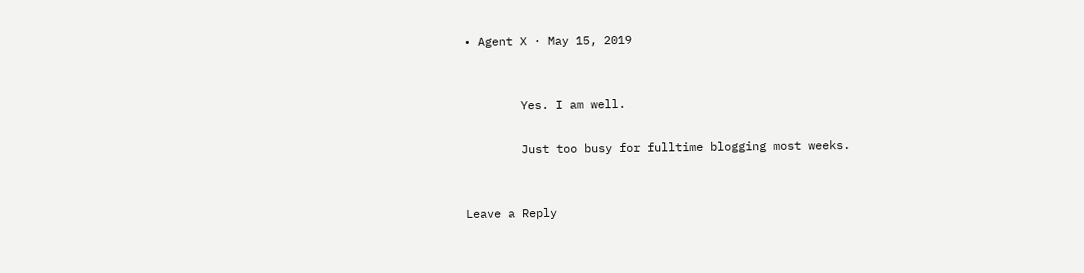• Agent X · May 15, 2019


        Yes. I am well.

        Just too busy for fulltime blogging most weeks.


Leave a Reply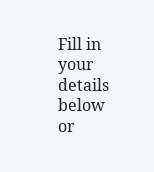Fill in your details below or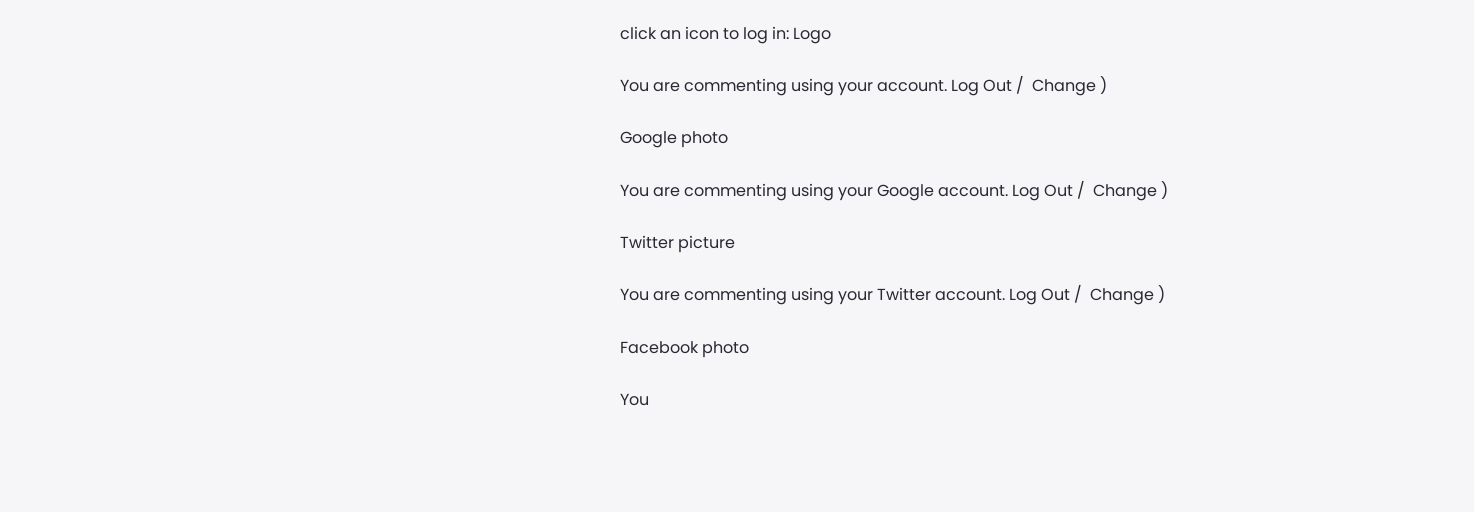click an icon to log in: Logo

You are commenting using your account. Log Out /  Change )

Google photo

You are commenting using your Google account. Log Out /  Change )

Twitter picture

You are commenting using your Twitter account. Log Out /  Change )

Facebook photo

You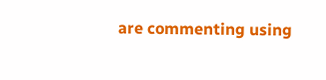are commenting using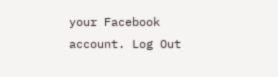your Facebook account. Log Out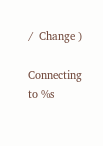/  Change )

Connecting to %s